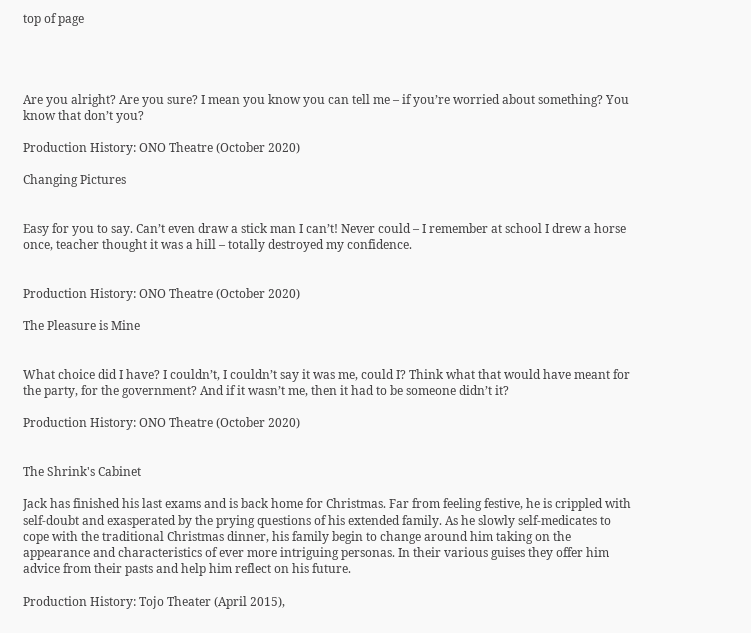top of page




Are you alright? Are you sure? I mean you know you can tell me – if you’re worried about something? You know that don’t you?

Production History: ONO Theatre (October 2020)

Changing Pictures


Easy for you to say. Can’t even draw a stick man I can’t! Never could – I remember at school I drew a horse once, teacher thought it was a hill – totally destroyed my confidence.


Production History: ONO Theatre (October 2020)

The Pleasure is Mine


What choice did I have? I couldn’t, I couldn’t say it was me, could I? Think what that would have meant for the party, for the government? And if it wasn’t me, then it had to be someone didn’t it?

Production History: ONO Theatre (October 2020)


The Shrink's Cabinet

Jack has finished his last exams and is back home for Christmas. Far from feeling festive, he is crippled with self-doubt and exasperated by the prying questions of his extended family. As he slowly self-medicates to cope with the traditional Christmas dinner, his family begin to change around him taking on the appearance and characteristics of ever more intriguing personas. In their various guises they offer him advice from their pasts and help him reflect on his future.

Production History: Tojo Theater (April 2015),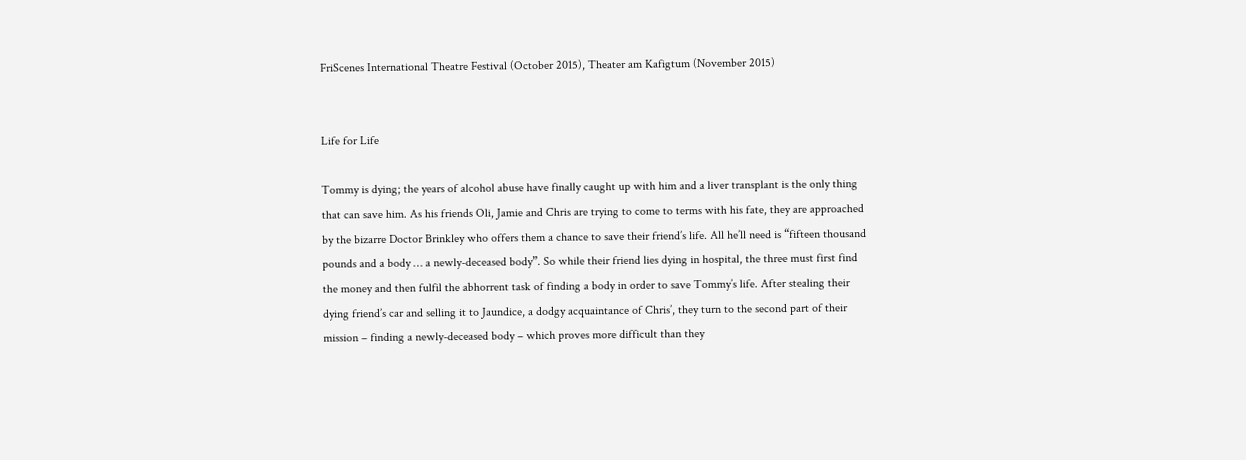FriScenes International Theatre Festival (October 2015), Theater am Kafigtum (November 2015)


Life for Life

Tommy is dying; the years of alcohol abuse have finally caught up with him and a liver transplant is the only thing that can save him. As his friends Oli, Jamie and Chris are trying to come to terms with his fate, they are approached by the bizarre Doctor Brinkley who offers them a chance to save their friend’s life. All he’ll need is “fifteen thousand pounds and a body … a newly-deceased body”. So while their friend lies dying in hospital, the three must first find the money and then fulfil the abhorrent task of finding a body in order to save Tommy’s life. After stealing their dying friend’s car and selling it to Jaundice, a dodgy acquaintance of Chris’, they turn to the second part of their mission – finding a newly-deceased body – which proves more difficult than they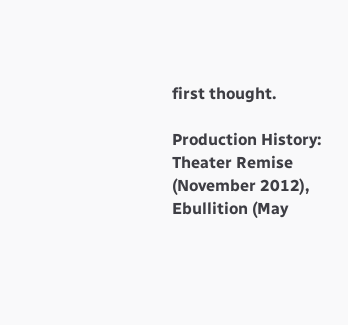first thought.

Production History: Theater Remise (November 2012), Ebullition (May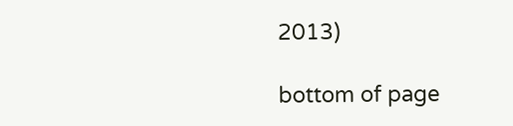2013)

bottom of page